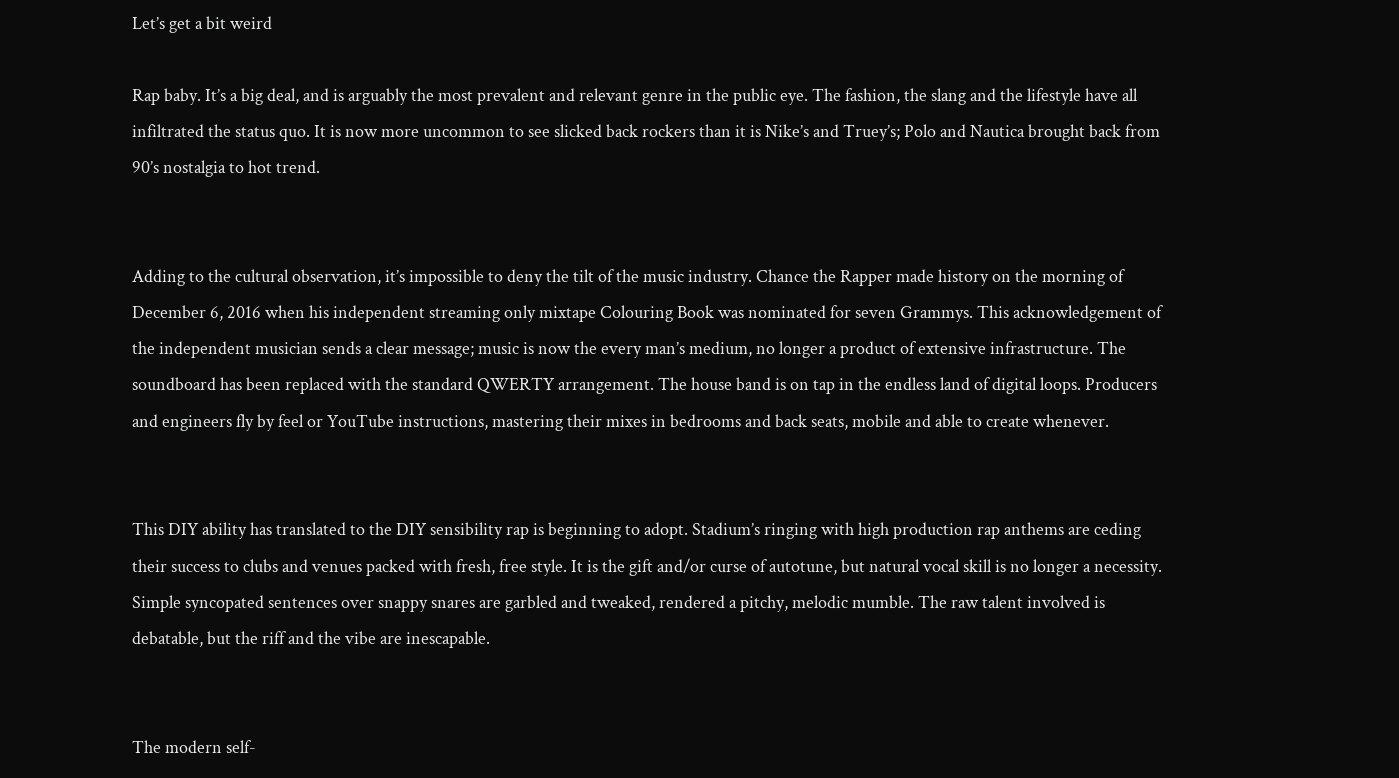Let’s get a bit weird

Rap baby. It’s a big deal, and is arguably the most prevalent and relevant genre in the public eye. The fashion, the slang and the lifestyle have all infiltrated the status quo. It is now more uncommon to see slicked back rockers than it is Nike’s and Truey’s; Polo and Nautica brought back from 90’s nostalgia to hot trend.


Adding to the cultural observation, it’s impossible to deny the tilt of the music industry. Chance the Rapper made history on the morning of December 6, 2016 when his independent streaming only mixtape Colouring Book was nominated for seven Grammys. This acknowledgement of the independent musician sends a clear message; music is now the every man’s medium, no longer a product of extensive infrastructure. The soundboard has been replaced with the standard QWERTY arrangement. The house band is on tap in the endless land of digital loops. Producers and engineers fly by feel or YouTube instructions, mastering their mixes in bedrooms and back seats, mobile and able to create whenever.


This DIY ability has translated to the DIY sensibility rap is beginning to adopt. Stadium’s ringing with high production rap anthems are ceding their success to clubs and venues packed with fresh, free style. It is the gift and/or curse of autotune, but natural vocal skill is no longer a necessity. Simple syncopated sentences over snappy snares are garbled and tweaked, rendered a pitchy, melodic mumble. The raw talent involved is debatable, but the riff and the vibe are inescapable.


The modern self-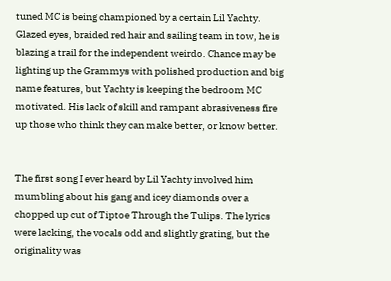tuned MC is being championed by a certain Lil Yachty. Glazed eyes, braided red hair and sailing team in tow, he is blazing a trail for the independent weirdo. Chance may be lighting up the Grammys with polished production and big name features, but Yachty is keeping the bedroom MC motivated. His lack of skill and rampant abrasiveness fire up those who think they can make better, or know better.


The first song I ever heard by Lil Yachty involved him mumbling about his gang and icey diamonds over a chopped up cut of Tiptoe Through the Tulips. The lyrics were lacking, the vocals odd and slightly grating, but the originality was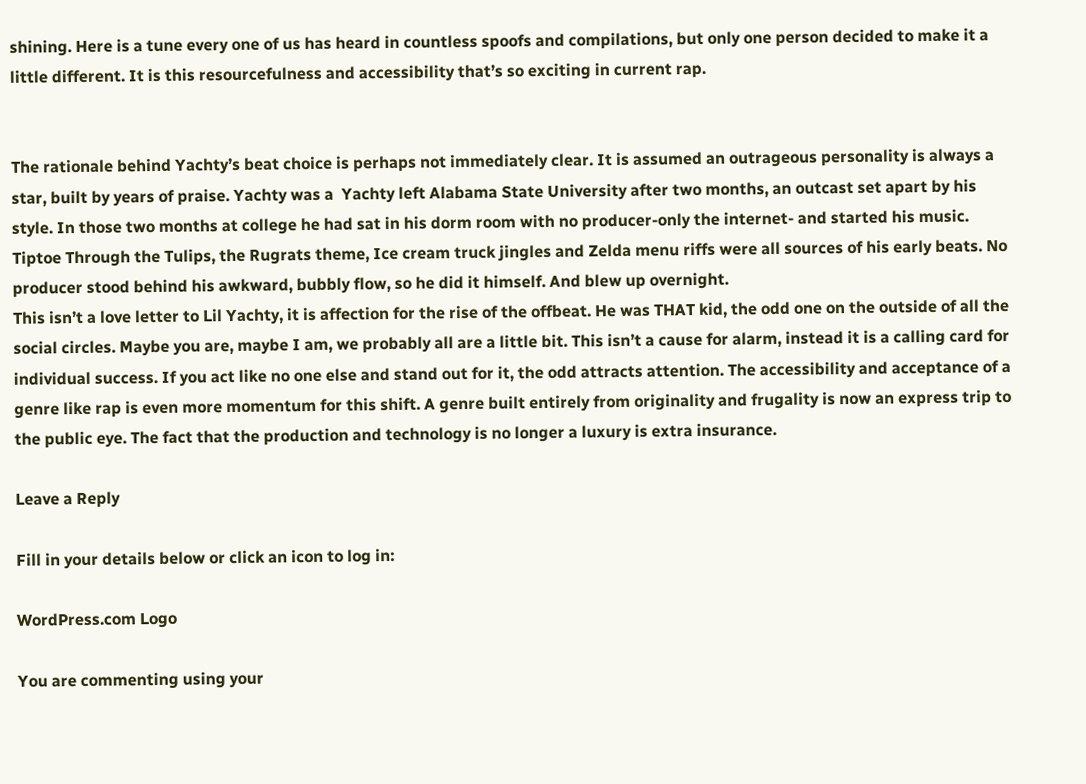shining. Here is a tune every one of us has heard in countless spoofs and compilations, but only one person decided to make it a little different. It is this resourcefulness and accessibility that’s so exciting in current rap.


The rationale behind Yachty’s beat choice is perhaps not immediately clear. It is assumed an outrageous personality is always a star, built by years of praise. Yachty was a  Yachty left Alabama State University after two months, an outcast set apart by his style. In those two months at college he had sat in his dorm room with no producer-only the internet- and started his music. Tiptoe Through the Tulips, the Rugrats theme, Ice cream truck jingles and Zelda menu riffs were all sources of his early beats. No producer stood behind his awkward, bubbly flow, so he did it himself. And blew up overnight.
This isn’t a love letter to Lil Yachty, it is affection for the rise of the offbeat. He was THAT kid, the odd one on the outside of all the social circles. Maybe you are, maybe I am, we probably all are a little bit. This isn’t a cause for alarm, instead it is a calling card for individual success. If you act like no one else and stand out for it, the odd attracts attention. The accessibility and acceptance of a genre like rap is even more momentum for this shift. A genre built entirely from originality and frugality is now an express trip to the public eye. The fact that the production and technology is no longer a luxury is extra insurance.

Leave a Reply

Fill in your details below or click an icon to log in:

WordPress.com Logo

You are commenting using your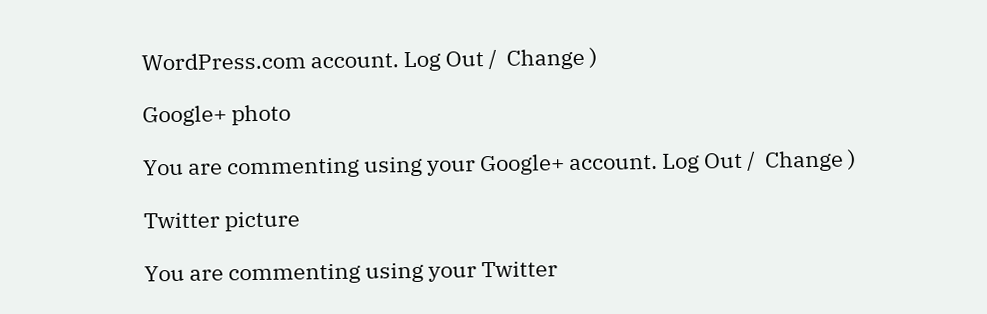WordPress.com account. Log Out /  Change )

Google+ photo

You are commenting using your Google+ account. Log Out /  Change )

Twitter picture

You are commenting using your Twitter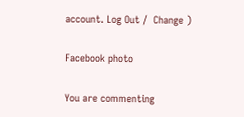account. Log Out /  Change )

Facebook photo

You are commenting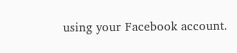using your Facebook account.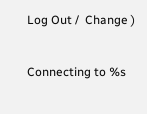Log Out /  Change )


Connecting to %s